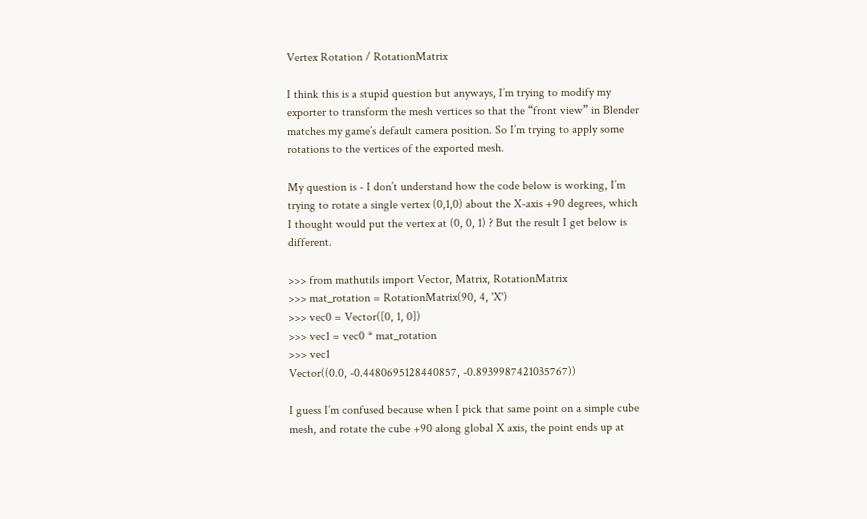Vertex Rotation / RotationMatrix

I think this is a stupid question but anyways, I’m trying to modify my exporter to transform the mesh vertices so that the “front view” in Blender matches my game’s default camera position. So I’m trying to apply some rotations to the vertices of the exported mesh.

My question is - I don’t understand how the code below is working, I’m trying to rotate a single vertex (0,1,0) about the X-axis +90 degrees, which I thought would put the vertex at (0, 0, 1) ? But the result I get below is different.

>>> from mathutils import Vector, Matrix, RotationMatrix
>>> mat_rotation = RotationMatrix(90, 4, 'X')
>>> vec0 = Vector([0, 1, 0])
>>> vec1 = vec0 * mat_rotation
>>> vec1
Vector((0.0, -0.4480695128440857, -0.8939987421035767))

I guess I’m confused because when I pick that same point on a simple cube mesh, and rotate the cube +90 along global X axis, the point ends up at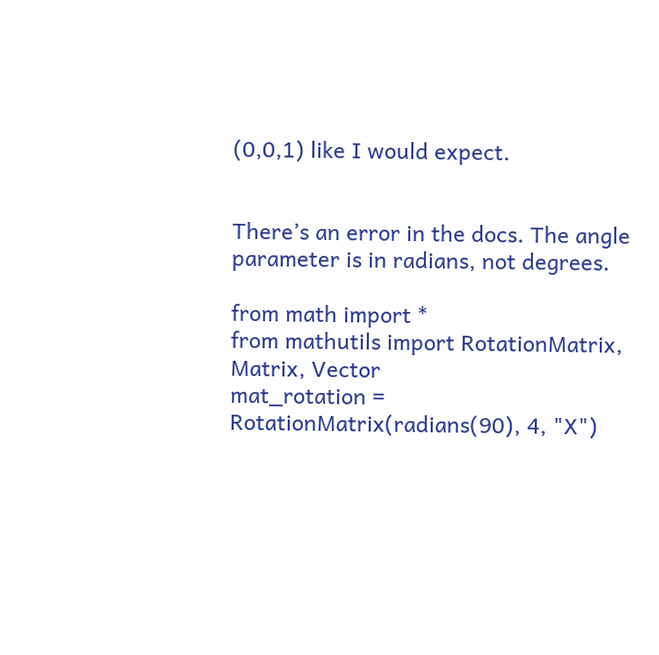(0,0,1) like I would expect.


There’s an error in the docs. The angle parameter is in radians, not degrees.

from math import *
from mathutils import RotationMatrix, Matrix, Vector
mat_rotation = RotationMatrix(radians(90), 4, "X")